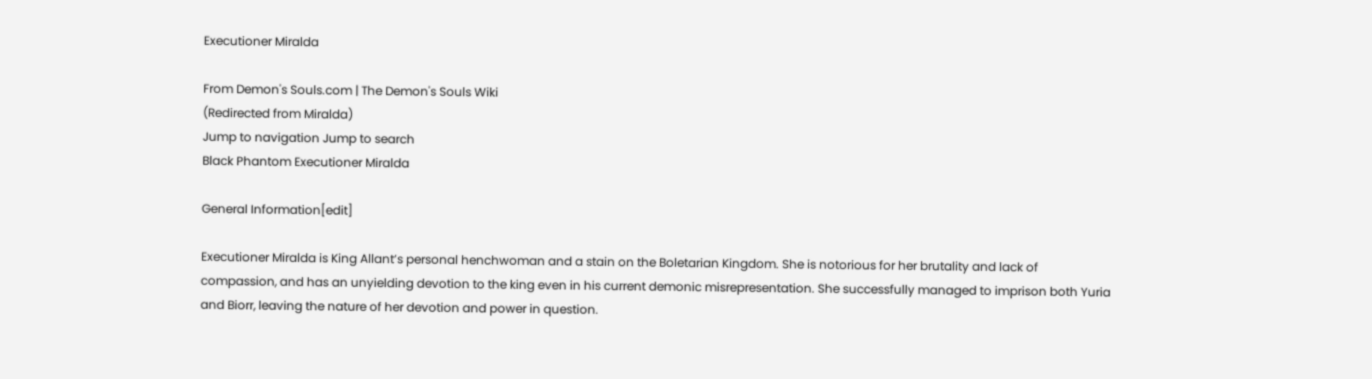Executioner Miralda

From Demon's Souls.com | The Demon's Souls Wiki
(Redirected from Miralda)
Jump to navigation Jump to search
Black Phantom Executioner Miralda

General Information[edit]

Executioner Miralda is King Allant’s personal henchwoman and a stain on the Boletarian Kingdom. She is notorious for her brutality and lack of compassion, and has an unyielding devotion to the king even in his current demonic misrepresentation. She successfully managed to imprison both Yuria and Biorr, leaving the nature of her devotion and power in question.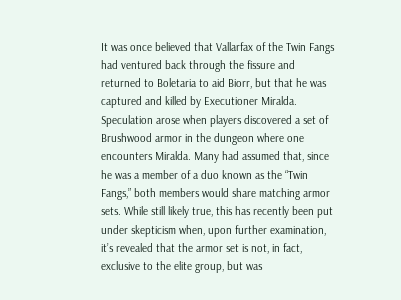It was once believed that Vallarfax of the Twin Fangs had ventured back through the fissure and returned to Boletaria to aid Biorr, but that he was captured and killed by Executioner Miralda. Speculation arose when players discovered a set of Brushwood armor in the dungeon where one encounters Miralda. Many had assumed that, since he was a member of a duo known as the “Twin Fangs,” both members would share matching armor sets. While still likely true, this has recently been put under skepticism when, upon further examination, it’s revealed that the armor set is not, in fact, exclusive to the elite group, but was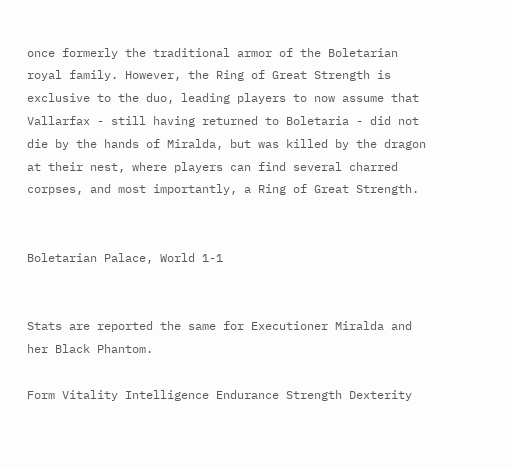once formerly the traditional armor of the Boletarian royal family. However, the Ring of Great Strength is exclusive to the duo, leading players to now assume that Vallarfax - still having returned to Boletaria - did not die by the hands of Miralda, but was killed by the dragon at their nest, where players can find several charred corpses, and most importantly, a Ring of Great Strength.


Boletarian Palace, World 1-1


Stats are reported the same for Executioner Miralda and her Black Phantom.

Form Vitality Intelligence Endurance Strength Dexterity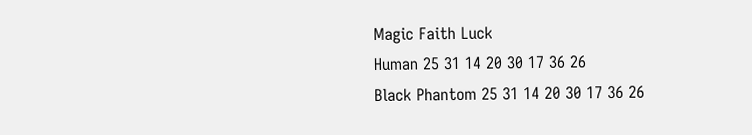Magic Faith Luck
Human 25 31 14 20 30 17 36 26
Black Phantom 25 31 14 20 30 17 36 26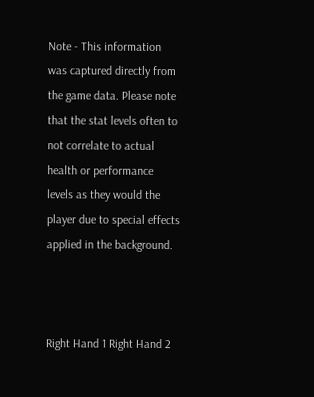Note - This information was captured directly from the game data. Please note that the stat levels often to not correlate to actual health or performance levels as they would the player due to special effects applied in the background.



Right Hand 1 Right Hand 2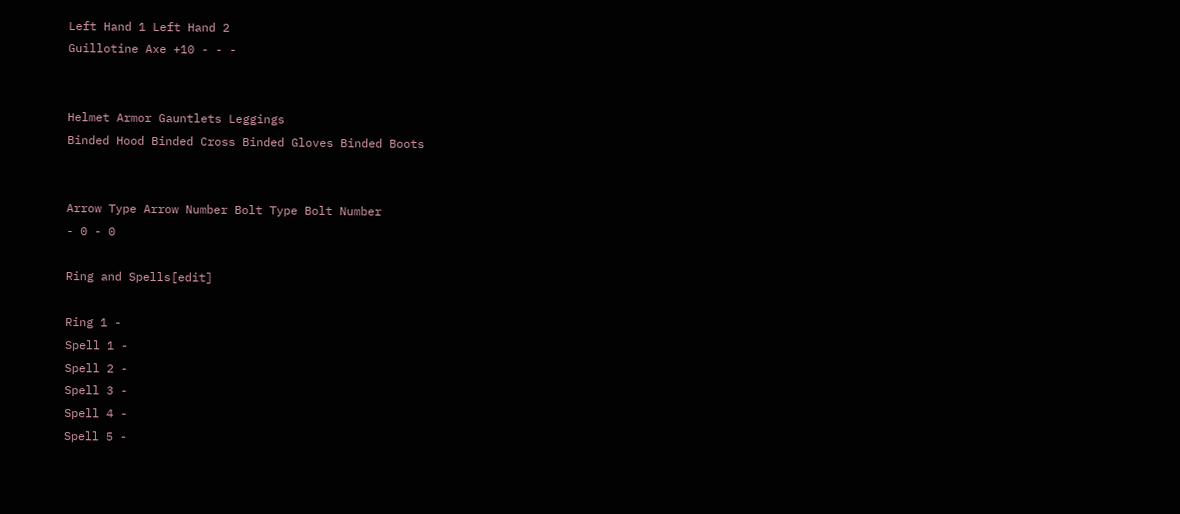Left Hand 1 Left Hand 2
Guillotine Axe +10 - - -


Helmet Armor Gauntlets Leggings
Binded Hood Binded Cross Binded Gloves Binded Boots


Arrow Type Arrow Number Bolt Type Bolt Number
- 0 - 0

Ring and Spells[edit]

Ring 1 -
Spell 1 -
Spell 2 -
Spell 3 -
Spell 4 -
Spell 5 -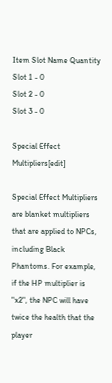Item Slot Name Quantity
Slot 1 - 0
Slot 2 - 0
Slot 3 - 0

Special Effect Multipliers[edit]

Special Effect Multipliers are blanket multipliers that are applied to NPCs, including Black Phantoms. For example, if the HP multiplier is "x2", the NPC will have twice the health that the player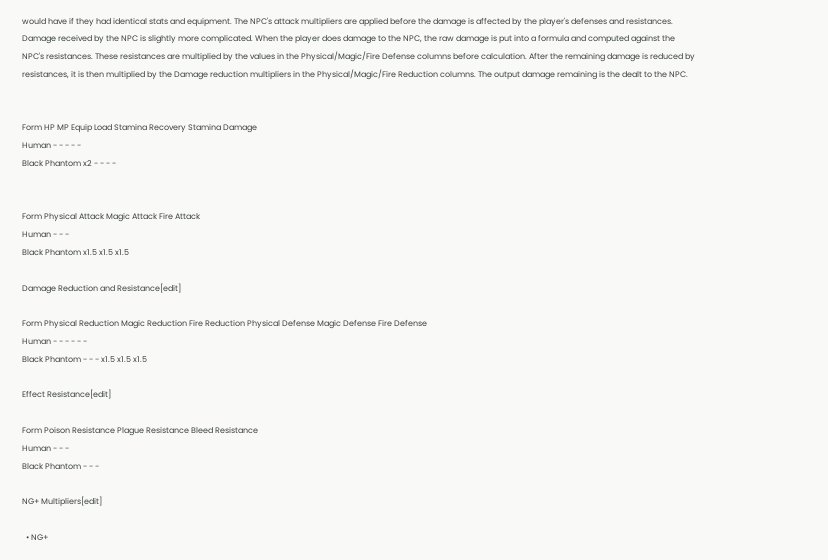would have if they had identical stats and equipment. The NPC's attack multipliers are applied before the damage is affected by the player's defenses and resistances. Damage received by the NPC is slightly more complicated. When the player does damage to the NPC, the raw damage is put into a formula and computed against the NPC's resistances. These resistances are multiplied by the values in the Physical/Magic/Fire Defense columns before calculation. After the remaining damage is reduced by resistances, it is then multiplied by the Damage reduction multipliers in the Physical/Magic/Fire Reduction columns. The output damage remaining is the dealt to the NPC.


Form HP MP Equip Load Stamina Recovery Stamina Damage
Human - - - - -
Black Phantom x2 - - - -


Form Physical Attack Magic Attack Fire Attack
Human - - -
Black Phantom x1.5 x1.5 x1.5

Damage Reduction and Resistance[edit]

Form Physical Reduction Magic Reduction Fire Reduction Physical Defense Magic Defense Fire Defense
Human - - - - - -
Black Phantom - - - x1.5 x1.5 x1.5

Effect Resistance[edit]

Form Poison Resistance Plague Resistance Bleed Resistance
Human - - -
Black Phantom - - -

NG+ Multipliers[edit]

  • NG+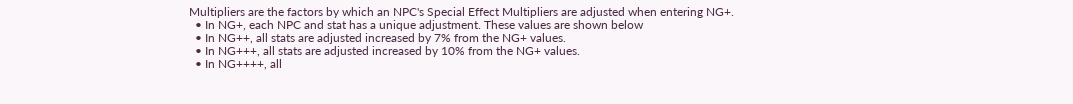Multipliers are the factors by which an NPC's Special Effect Multipliers are adjusted when entering NG+.
  • In NG+, each NPC and stat has a unique adjustment. These values are shown below
  • In NG++, all stats are adjusted increased by 7% from the NG+ values.
  • In NG+++, all stats are adjusted increased by 10% from the NG+ values.
  • In NG++++, all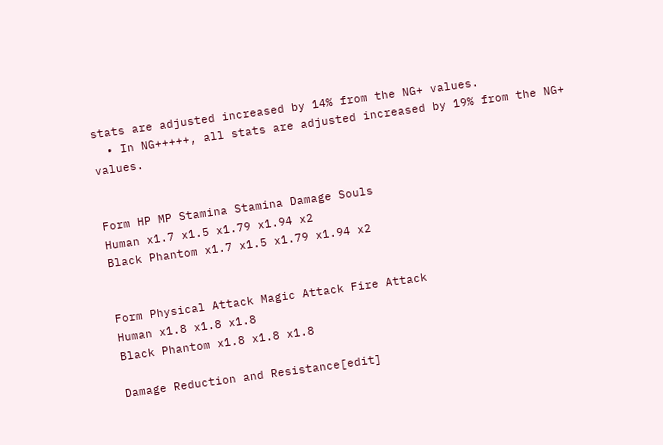stats are adjusted increased by 14% from the NG+ values.
  • In NG+++++, all stats are adjusted increased by 19% from the NG+ values.


Form HP MP Stamina Stamina Damage Souls
Human x1.7 x1.5 x1.79 x1.94 x2
Black Phantom x1.7 x1.5 x1.79 x1.94 x2


Form Physical Attack Magic Attack Fire Attack
Human x1.8 x1.8 x1.8
Black Phantom x1.8 x1.8 x1.8

Damage Reduction and Resistance[edit]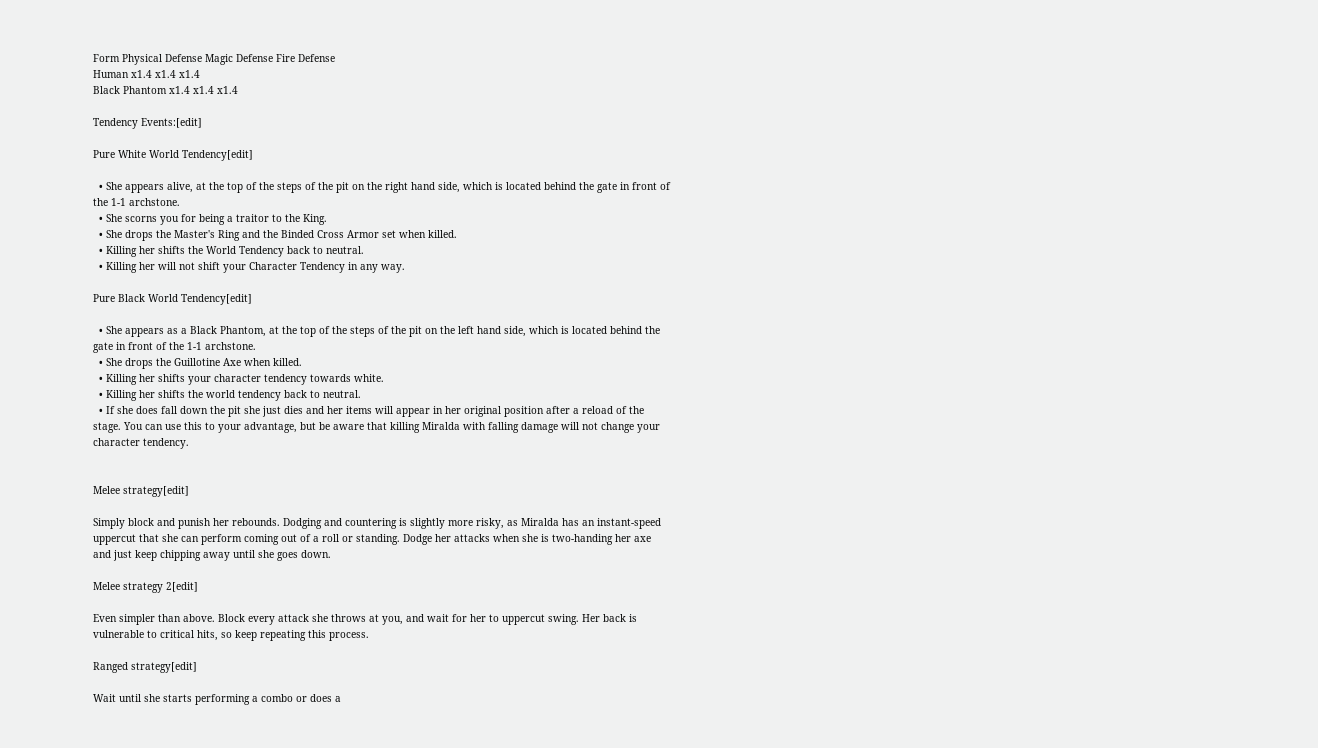Form Physical Defense Magic Defense Fire Defense
Human x1.4 x1.4 x1.4
Black Phantom x1.4 x1.4 x1.4

Tendency Events:[edit]

Pure White World Tendency[edit]

  • She appears alive, at the top of the steps of the pit on the right hand side, which is located behind the gate in front of the 1-1 archstone.
  • She scorns you for being a traitor to the King.
  • She drops the Master's Ring and the Binded Cross Armor set when killed.
  • Killing her shifts the World Tendency back to neutral.
  • Killing her will not shift your Character Tendency in any way.

Pure Black World Tendency[edit]

  • She appears as a Black Phantom, at the top of the steps of the pit on the left hand side, which is located behind the gate in front of the 1-1 archstone.
  • She drops the Guillotine Axe when killed.
  • Killing her shifts your character tendency towards white.
  • Killing her shifts the world tendency back to neutral.
  • If she does fall down the pit she just dies and her items will appear in her original position after a reload of the stage. You can use this to your advantage, but be aware that killing Miralda with falling damage will not change your character tendency.


Melee strategy[edit]

Simply block and punish her rebounds. Dodging and countering is slightly more risky, as Miralda has an instant-speed uppercut that she can perform coming out of a roll or standing. Dodge her attacks when she is two-handing her axe and just keep chipping away until she goes down.

Melee strategy 2[edit]

Even simpler than above. Block every attack she throws at you, and wait for her to uppercut swing. Her back is vulnerable to critical hits, so keep repeating this process.

Ranged strategy[edit]

Wait until she starts performing a combo or does a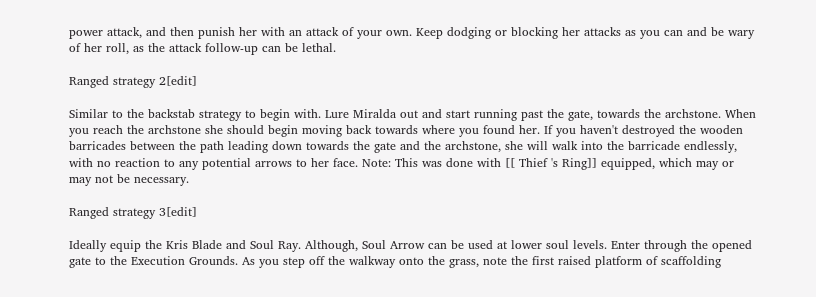power attack, and then punish her with an attack of your own. Keep dodging or blocking her attacks as you can and be wary of her roll, as the attack follow-up can be lethal.

Ranged strategy 2[edit]

Similar to the backstab strategy to begin with. Lure Miralda out and start running past the gate, towards the archstone. When you reach the archstone she should begin moving back towards where you found her. If you haven't destroyed the wooden barricades between the path leading down towards the gate and the archstone, she will walk into the barricade endlessly, with no reaction to any potential arrows to her face. Note: This was done with [[ Thief 's Ring]] equipped, which may or may not be necessary.

Ranged strategy 3[edit]

Ideally equip the Kris Blade and Soul Ray. Although, Soul Arrow can be used at lower soul levels. Enter through the opened gate to the Execution Grounds. As you step off the walkway onto the grass, note the first raised platform of scaffolding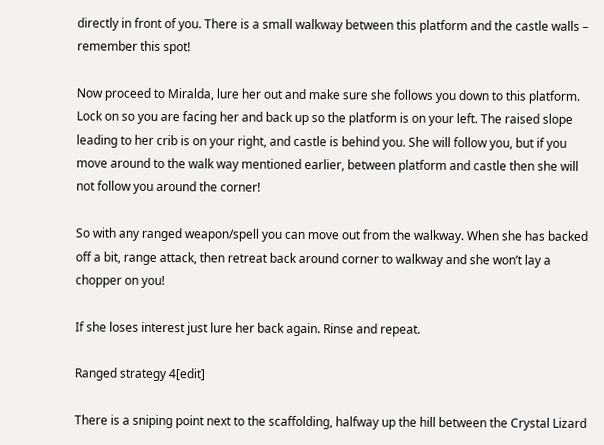directly in front of you. There is a small walkway between this platform and the castle walls – remember this spot!

Now proceed to Miralda, lure her out and make sure she follows you down to this platform. Lock on so you are facing her and back up so the platform is on your left. The raised slope leading to her crib is on your right, and castle is behind you. She will follow you, but if you move around to the walk way mentioned earlier, between platform and castle then she will not follow you around the corner!

So with any ranged weapon/spell you can move out from the walkway. When she has backed off a bit, range attack, then retreat back around corner to walkway and she won’t lay a chopper on you!

If she loses interest just lure her back again. Rinse and repeat.

Ranged strategy 4[edit]

There is a sniping point next to the scaffolding, halfway up the hill between the Crystal Lizard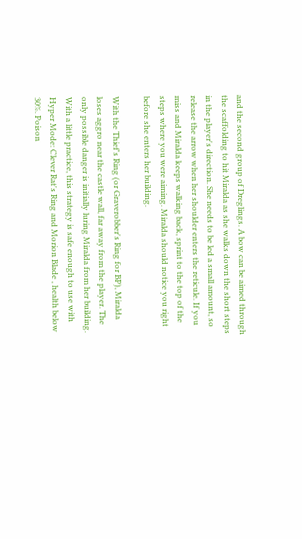and the second group of Dreglings. A bow can be aimed through the scaffolding to hit Miralda as she walks down the short steps in the player's direction. She needs to be led a small amount, so release the arrow when her shoulder enters the reticule. If you miss and Miralda keeps walking back, sprint to the top of the steps where you were aiming. Miralda should notice you right before she enters her building.

With the Thief's Ring (or Graverobber's Ring for BP), Miralda loses aggro near the castle wall, far away from the player. The only possible danger is initially luring Miralda from her building. With a little practice, this strategy is safe enough to use with Hyper Mode: Clever Rat's Ring and Morion Blade , health below 30%. Poison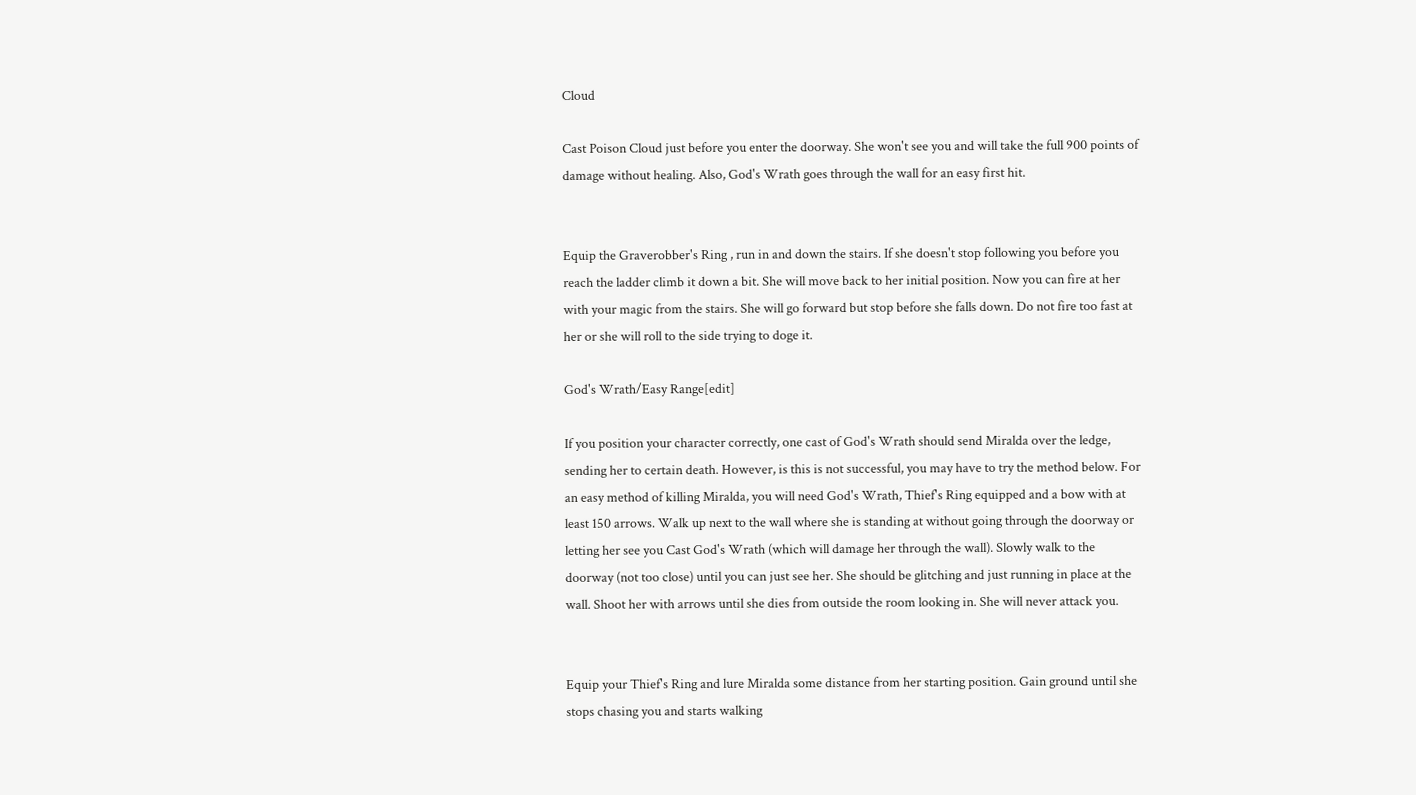Cloud

Cast Poison Cloud just before you enter the doorway. She won't see you and will take the full 900 points of damage without healing. Also, God's Wrath goes through the wall for an easy first hit.


Equip the Graverobber's Ring , run in and down the stairs. If she doesn't stop following you before you reach the ladder climb it down a bit. She will move back to her initial position. Now you can fire at her with your magic from the stairs. She will go forward but stop before she falls down. Do not fire too fast at her or she will roll to the side trying to doge it.

God's Wrath/Easy Range[edit]

If you position your character correctly, one cast of God's Wrath should send Miralda over the ledge, sending her to certain death. However, is this is not successful, you may have to try the method below. For an easy method of killing Miralda, you will need God's Wrath, Thief's Ring equipped and a bow with at least 150 arrows. Walk up next to the wall where she is standing at without going through the doorway or letting her see you Cast God's Wrath (which will damage her through the wall). Slowly walk to the doorway (not too close) until you can just see her. She should be glitching and just running in place at the wall. Shoot her with arrows until she dies from outside the room looking in. She will never attack you.


Equip your Thief's Ring and lure Miralda some distance from her starting position. Gain ground until she stops chasing you and starts walking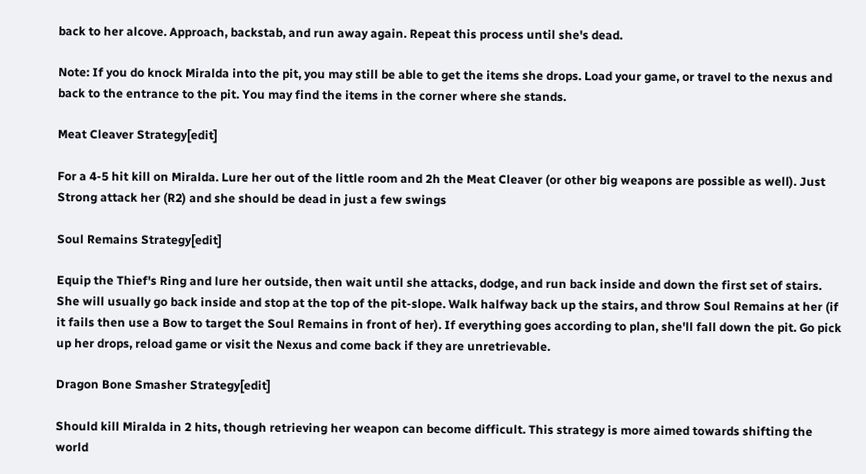back to her alcove. Approach, backstab, and run away again. Repeat this process until she's dead.

Note: If you do knock Miralda into the pit, you may still be able to get the items she drops. Load your game, or travel to the nexus and back to the entrance to the pit. You may find the items in the corner where she stands.

Meat Cleaver Strategy[edit]

For a 4-5 hit kill on Miralda. Lure her out of the little room and 2h the Meat Cleaver (or other big weapons are possible as well). Just Strong attack her (R2) and she should be dead in just a few swings

Soul Remains Strategy[edit]

Equip the Thief's Ring and lure her outside, then wait until she attacks, dodge, and run back inside and down the first set of stairs. She will usually go back inside and stop at the top of the pit-slope. Walk halfway back up the stairs, and throw Soul Remains at her (if it fails then use a Bow to target the Soul Remains in front of her). If everything goes according to plan, she'll fall down the pit. Go pick up her drops, reload game or visit the Nexus and come back if they are unretrievable.

Dragon Bone Smasher Strategy[edit]

Should kill Miralda in 2 hits, though retrieving her weapon can become difficult. This strategy is more aimed towards shifting the world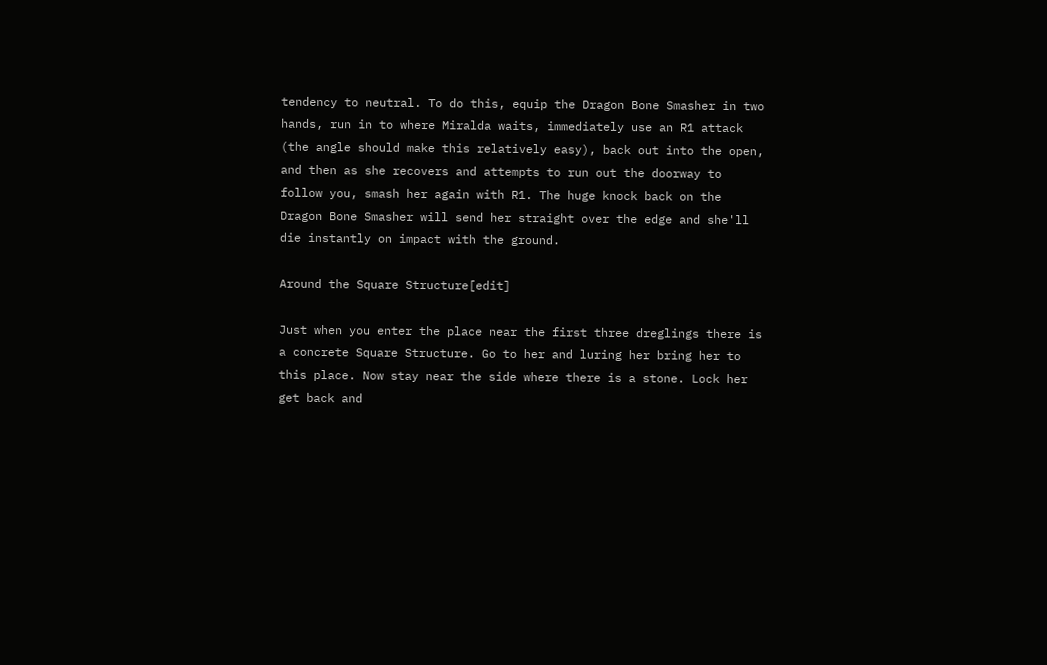tendency to neutral. To do this, equip the Dragon Bone Smasher in two hands, run in to where Miralda waits, immediately use an R1 attack (the angle should make this relatively easy), back out into the open, and then as she recovers and attempts to run out the doorway to follow you, smash her again with R1. The huge knock back on the Dragon Bone Smasher will send her straight over the edge and she'll die instantly on impact with the ground.

Around the Square Structure[edit]

Just when you enter the place near the first three dreglings there is a concrete Square Structure. Go to her and luring her bring her to this place. Now stay near the side where there is a stone. Lock her get back and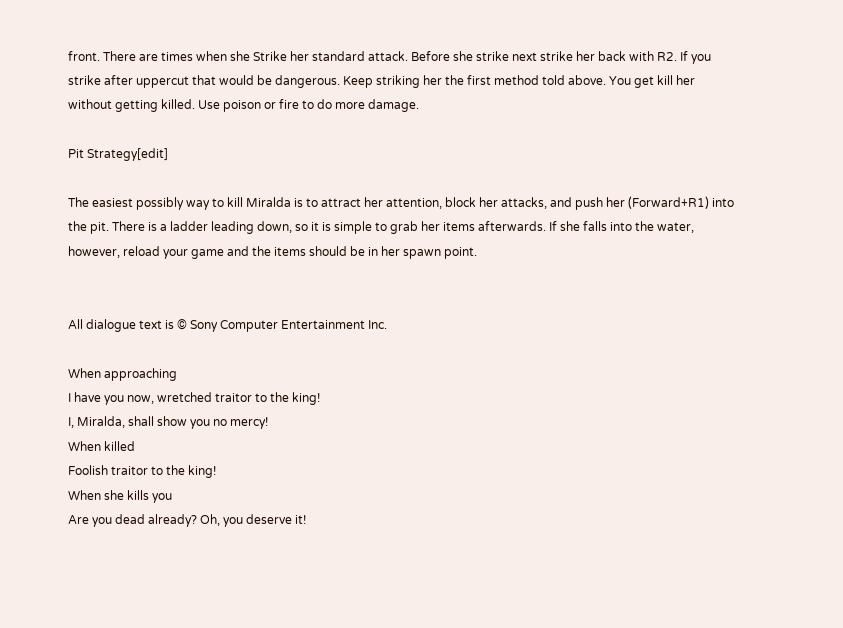front. There are times when she Strike her standard attack. Before she strike next strike her back with R2. If you strike after uppercut that would be dangerous. Keep striking her the first method told above. You get kill her without getting killed. Use poison or fire to do more damage.

Pit Strategy[edit]

The easiest possibly way to kill Miralda is to attract her attention, block her attacks, and push her (Forward+R1) into the pit. There is a ladder leading down, so it is simple to grab her items afterwards. If she falls into the water, however, reload your game and the items should be in her spawn point.


All dialogue text is © Sony Computer Entertainment Inc.

When approaching
I have you now, wretched traitor to the king!
I, Miralda, shall show you no mercy!
When killed
Foolish traitor to the king!
When she kills you
Are you dead already? Oh, you deserve it!